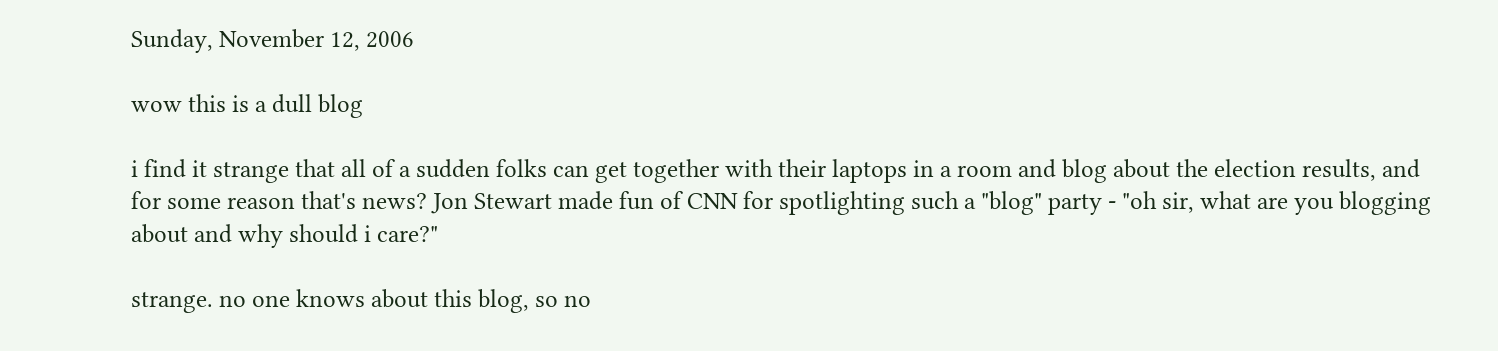Sunday, November 12, 2006

wow this is a dull blog

i find it strange that all of a sudden folks can get together with their laptops in a room and blog about the election results, and for some reason that's news? Jon Stewart made fun of CNN for spotlighting such a "blog" party - "oh sir, what are you blogging about and why should i care?"

strange. no one knows about this blog, so no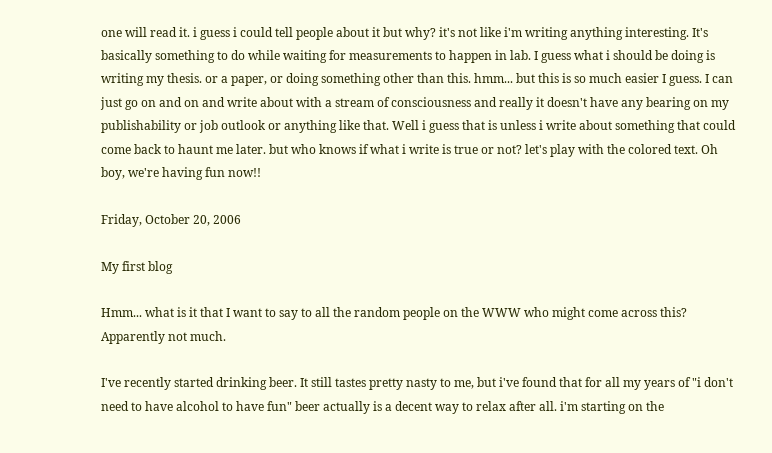one will read it. i guess i could tell people about it but why? it's not like i'm writing anything interesting. It's basically something to do while waiting for measurements to happen in lab. I guess what i should be doing is writing my thesis. or a paper, or doing something other than this. hmm... but this is so much easier I guess. I can just go on and on and write about with a stream of consciousness and really it doesn't have any bearing on my publishability or job outlook or anything like that. Well i guess that is unless i write about something that could come back to haunt me later. but who knows if what i write is true or not? let's play with the colored text. Oh boy, we're having fun now!!

Friday, October 20, 2006

My first blog

Hmm... what is it that I want to say to all the random people on the WWW who might come across this? Apparently not much.

I've recently started drinking beer. It still tastes pretty nasty to me, but i've found that for all my years of "i don't need to have alcohol to have fun" beer actually is a decent way to relax after all. i'm starting on the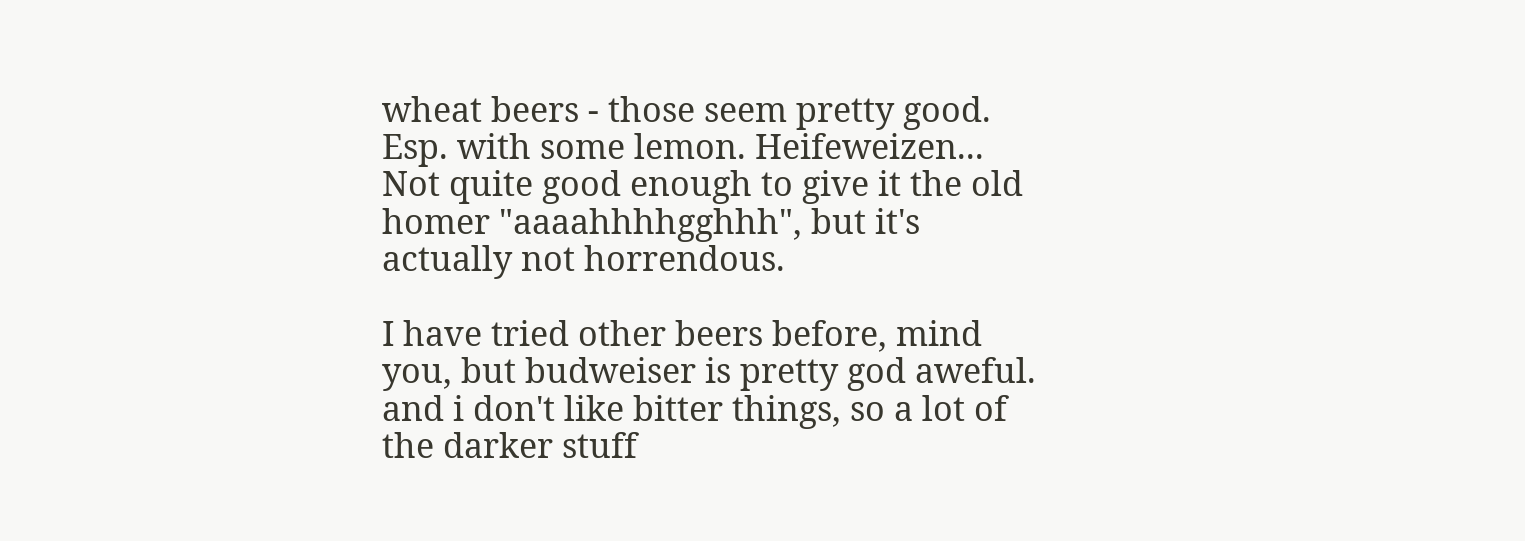wheat beers - those seem pretty good. Esp. with some lemon. Heifeweizen... Not quite good enough to give it the old homer "aaaahhhhgghhh", but it's actually not horrendous.

I have tried other beers before, mind you, but budweiser is pretty god aweful. and i don't like bitter things, so a lot of the darker stuff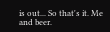is out... So that's it. Me and beer.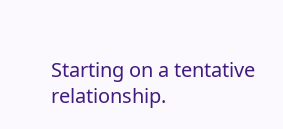Starting on a tentative relationship.